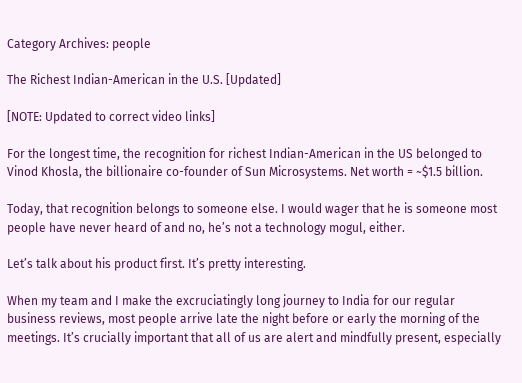Category Archives: people

The Richest Indian-American in the U.S. [Updated]

[NOTE: Updated to correct video links]

For the longest time, the recognition for richest Indian-American in the US belonged to Vinod Khosla, the billionaire co-founder of Sun Microsystems. Net worth = ~$1.5 billion.

Today, that recognition belongs to someone else. I would wager that he is someone most people have never heard of and no, he’s not a technology mogul, either.

Let’s talk about his product first. It’s pretty interesting.

When my team and I make the excruciatingly long journey to India for our regular business reviews, most people arrive late the night before or early the morning of the meetings. It’s crucially important that all of us are alert and mindfully present, especially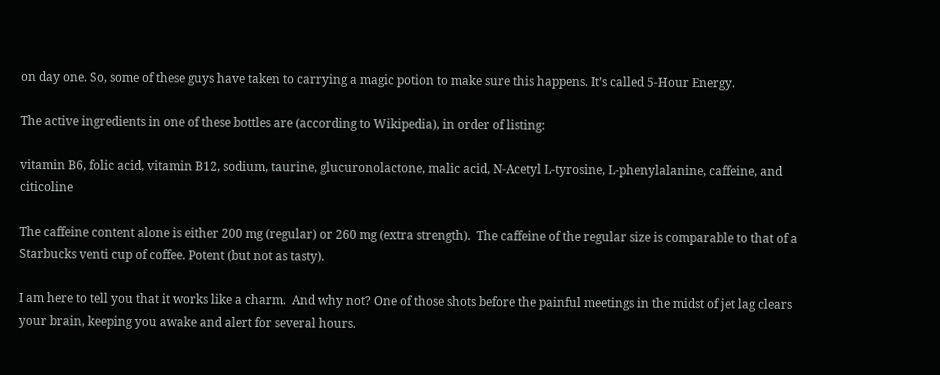on day one. So, some of these guys have taken to carrying a magic potion to make sure this happens. It’s called 5-Hour Energy.

The active ingredients in one of these bottles are (according to Wikipedia), in order of listing:

vitamin B6, folic acid, vitamin B12, sodium, taurine, glucuronolactone, malic acid, N-Acetyl L-tyrosine, L-phenylalanine, caffeine, and citicoline

The caffeine content alone is either 200 mg (regular) or 260 mg (extra strength).  The caffeine of the regular size is comparable to that of a Starbucks venti cup of coffee. Potent (but not as tasty).

I am here to tell you that it works like a charm.  And why not? One of those shots before the painful meetings in the midst of jet lag clears your brain, keeping you awake and alert for several hours.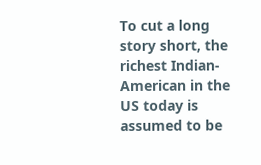To cut a long story short, the richest Indian-American in the US today is assumed to be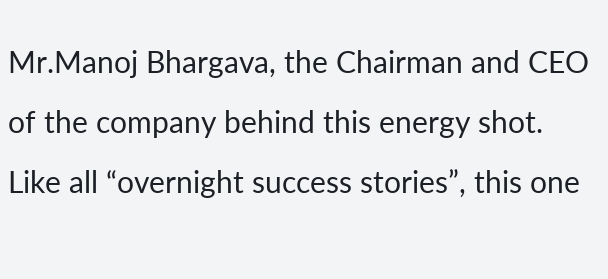Mr.Manoj Bhargava, the Chairman and CEO of the company behind this energy shot.  Like all “overnight success stories”, this one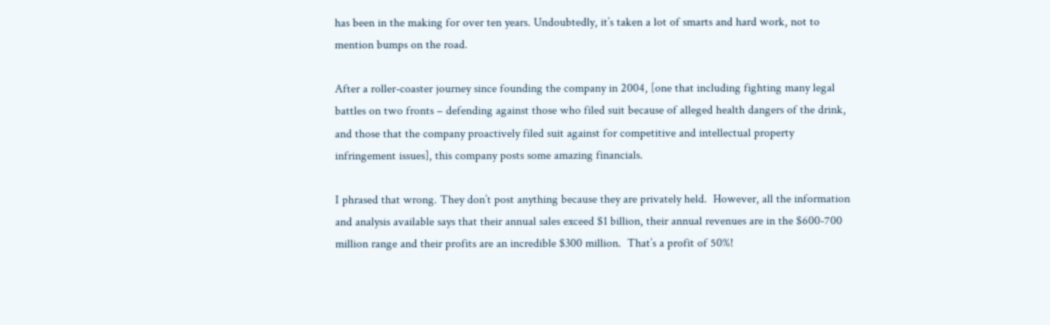has been in the making for over ten years. Undoubtedly, it’s taken a lot of smarts and hard work, not to mention bumps on the road.

After a roller-coaster journey since founding the company in 2004, [one that including fighting many legal battles on two fronts – defending against those who filed suit because of alleged health dangers of the drink, and those that the company proactively filed suit against for competitive and intellectual property infringement issues], this company posts some amazing financials.

I phrased that wrong. They don’t post anything because they are privately held.  However, all the information and analysis available says that their annual sales exceed $1 billion, their annual revenues are in the $600-700 million range and their profits are an incredible $300 million.  That’s a profit of 50%!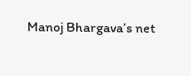Manoj Bhargava’s net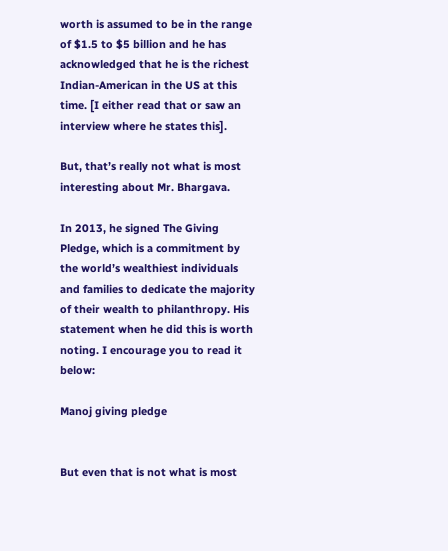worth is assumed to be in the range of $1.5 to $5 billion and he has acknowledged that he is the richest Indian-American in the US at this time. [I either read that or saw an interview where he states this].

But, that’s really not what is most interesting about Mr. Bhargava.

In 2013, he signed The Giving Pledge, which is a commitment by the world’s wealthiest individuals and families to dedicate the majority of their wealth to philanthropy. His statement when he did this is worth noting. I encourage you to read it below:

Manoj giving pledge


But even that is not what is most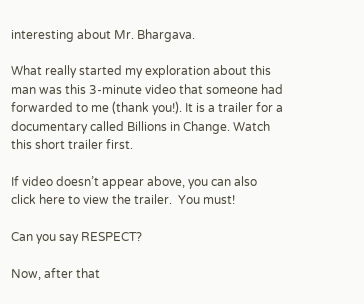interesting about Mr. Bhargava.

What really started my exploration about this man was this 3-minute video that someone had forwarded to me (thank you!). It is a trailer for a documentary called Billions in Change. Watch this short trailer first.

If video doesn’t appear above, you can also click here to view the trailer.  You must!

Can you say RESPECT?

Now, after that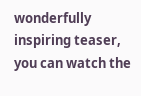wonderfully inspiring teaser, you can watch the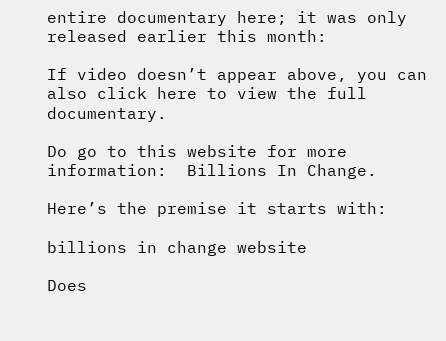entire documentary here; it was only released earlier this month:

If video doesn’t appear above, you can also click here to view the full documentary.

Do go to this website for more information:  Billions In Change.

Here’s the premise it starts with:

billions in change website

Does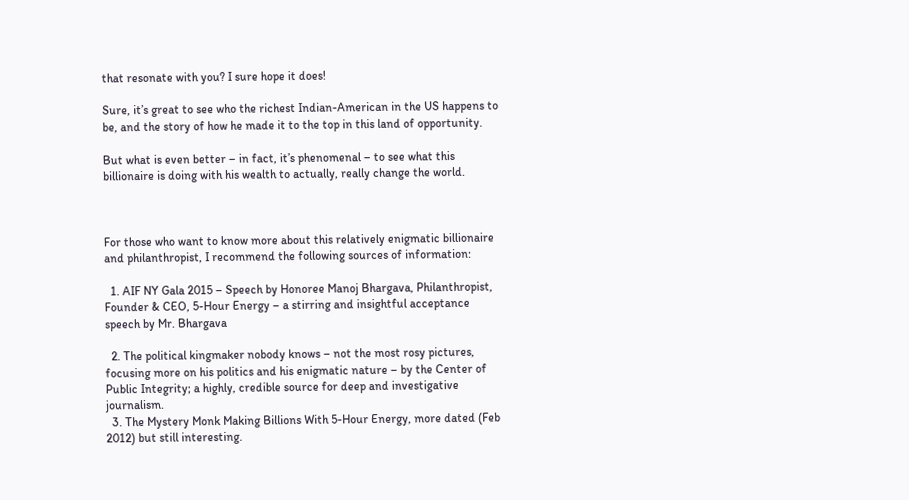that resonate with you? I sure hope it does!

Sure, it’s great to see who the richest Indian-American in the US happens to be, and the story of how he made it to the top in this land of opportunity.

But what is even better – in fact, it’s phenomenal – to see what this billionaire is doing with his wealth to actually, really change the world.



For those who want to know more about this relatively enigmatic billionaire and philanthropist, I recommend the following sources of information:

  1. AIF NY Gala 2015 – Speech by Honoree Manoj Bhargava, Philanthropist, Founder & CEO, 5-Hour Energy – a stirring and insightful acceptance speech by Mr. Bhargava

  2. The political kingmaker nobody knows – not the most rosy pictures, focusing more on his politics and his enigmatic nature – by the Center of Public Integrity; a highly, credible source for deep and investigative journalism.
  3. The Mystery Monk Making Billions With 5-Hour Energy, more dated (Feb 2012) but still interesting.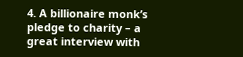4. A billionaire monk’s pledge to charity – a great interview with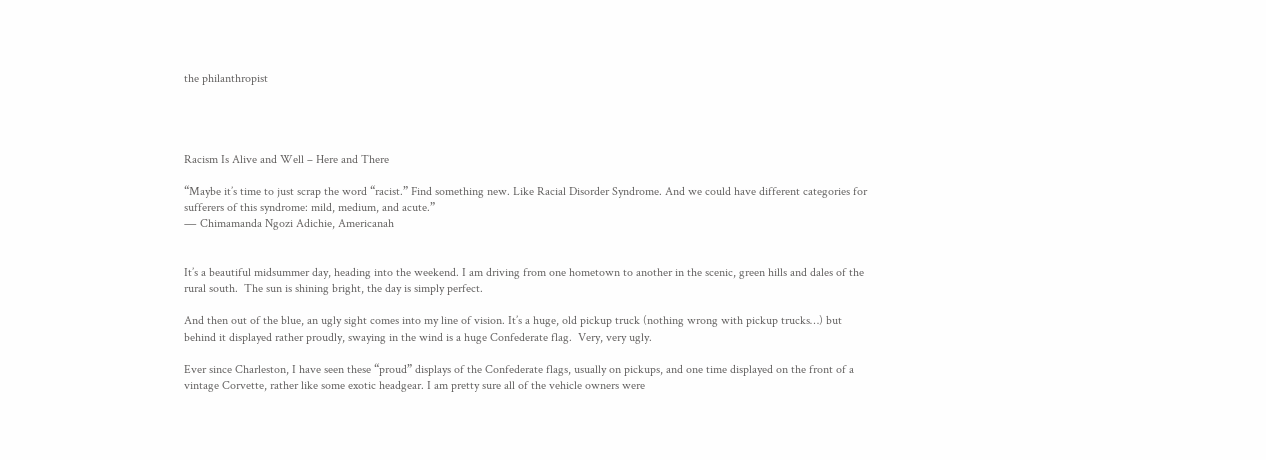the philanthropist




Racism Is Alive and Well – Here and There

“Maybe it’s time to just scrap the word “racist.” Find something new. Like Racial Disorder Syndrome. And we could have different categories for sufferers of this syndrome: mild, medium, and acute.”
― Chimamanda Ngozi Adichie, Americanah


It’s a beautiful midsummer day, heading into the weekend. I am driving from one hometown to another in the scenic, green hills and dales of the rural south.  The sun is shining bright, the day is simply perfect.

And then out of the blue, an ugly sight comes into my line of vision. It’s a huge, old pickup truck (nothing wrong with pickup trucks…) but behind it displayed rather proudly, swaying in the wind is a huge Confederate flag.  Very, very ugly.

Ever since Charleston, I have seen these “proud” displays of the Confederate flags, usually on pickups, and one time displayed on the front of a vintage Corvette, rather like some exotic headgear. I am pretty sure all of the vehicle owners were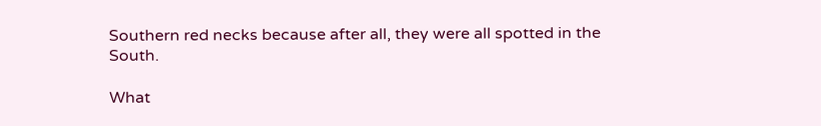Southern red necks because after all, they were all spotted in the South.

What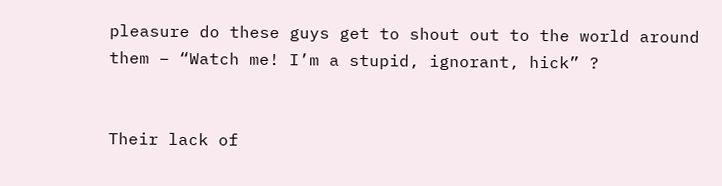pleasure do these guys get to shout out to the world around them – “Watch me! I’m a stupid, ignorant, hick” ?


Their lack of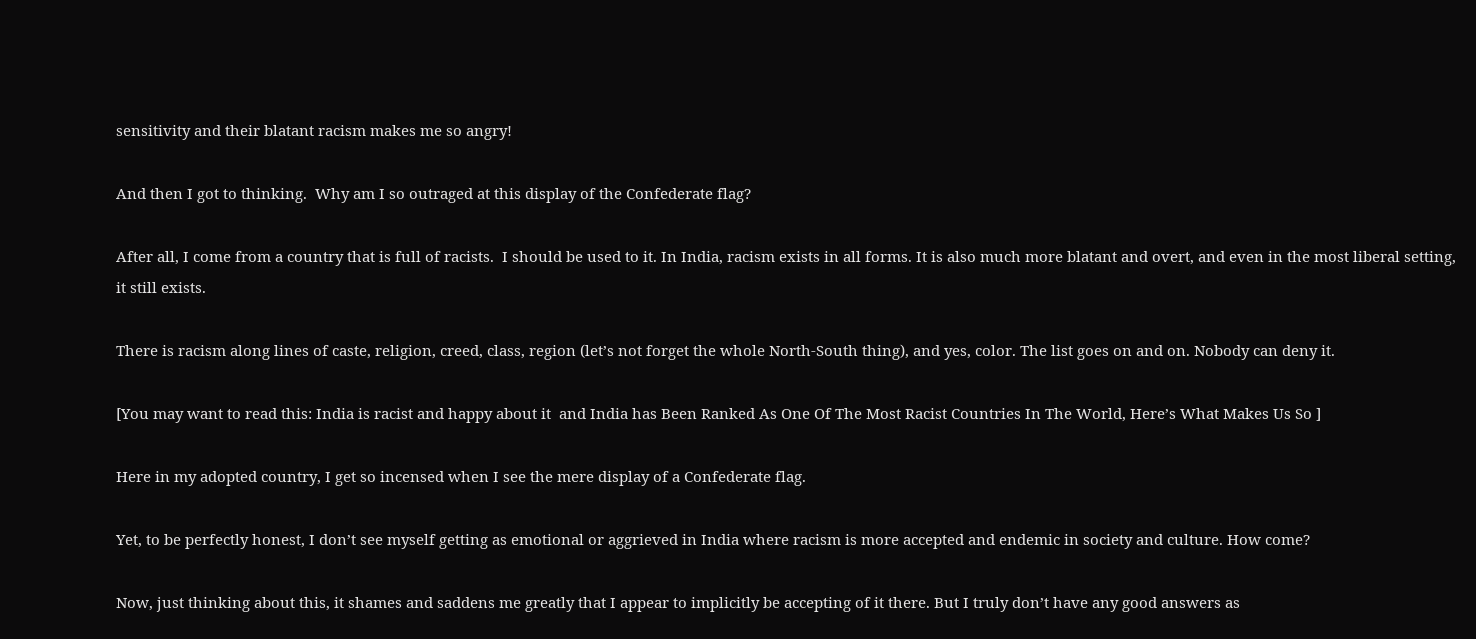sensitivity and their blatant racism makes me so angry!

And then I got to thinking.  Why am I so outraged at this display of the Confederate flag?

After all, I come from a country that is full of racists.  I should be used to it. In India, racism exists in all forms. It is also much more blatant and overt, and even in the most liberal setting, it still exists.

There is racism along lines of caste, religion, creed, class, region (let’s not forget the whole North-South thing), and yes, color. The list goes on and on. Nobody can deny it.

[You may want to read this: India is racist and happy about it  and India has Been Ranked As One Of The Most Racist Countries In The World, Here’s What Makes Us So ]

Here in my adopted country, I get so incensed when I see the mere display of a Confederate flag.

Yet, to be perfectly honest, I don’t see myself getting as emotional or aggrieved in India where racism is more accepted and endemic in society and culture. How come?

Now, just thinking about this, it shames and saddens me greatly that I appear to implicitly be accepting of it there. But I truly don’t have any good answers as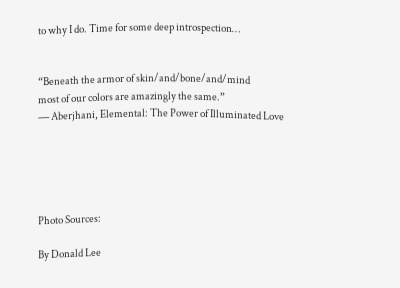to why I do. Time for some deep introspection…


“Beneath the armor of skin/and/bone/and/mind
most of our colors are amazingly the same.”
― Aberjhani, Elemental: The Power of Illuminated Love





Photo Sources:

By Donald Lee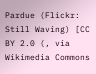Pardue (Flickr: Still Waving) [CC BY 2.0 (, via Wikimedia Commons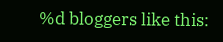%d bloggers like this: